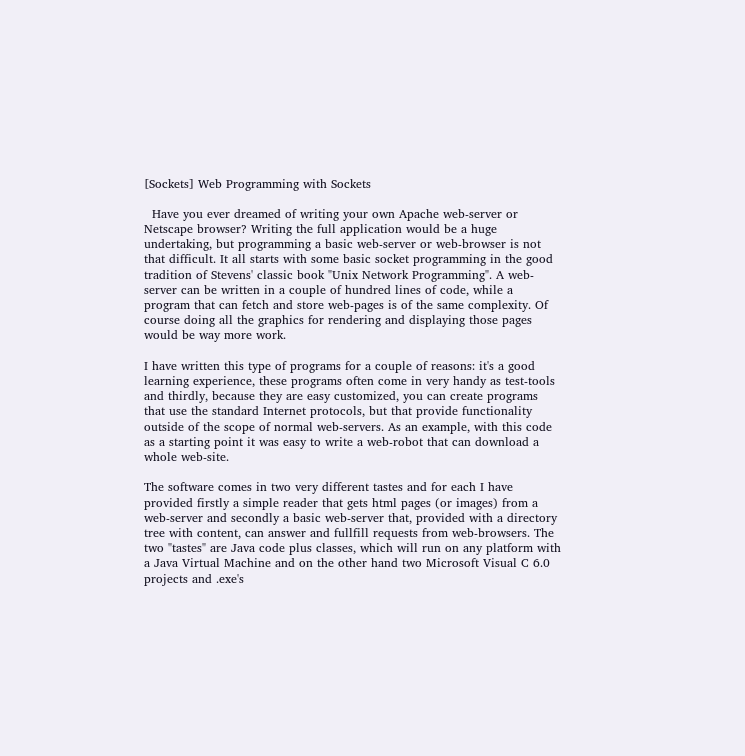[Sockets] Web Programming with Sockets

  Have you ever dreamed of writing your own Apache web-server or Netscape browser? Writing the full application would be a huge undertaking, but programming a basic web-server or web-browser is not that difficult. It all starts with some basic socket programming in the good tradition of Stevens' classic book "Unix Network Programming". A web-server can be written in a couple of hundred lines of code, while a program that can fetch and store web-pages is of the same complexity. Of course doing all the graphics for rendering and displaying those pages would be way more work.

I have written this type of programs for a couple of reasons: it's a good learning experience, these programs often come in very handy as test-tools and thirdly, because they are easy customized, you can create programs that use the standard Internet protocols, but that provide functionality outside of the scope of normal web-servers. As an example, with this code as a starting point it was easy to write a web-robot that can download a whole web-site.

The software comes in two very different tastes and for each I have provided firstly a simple reader that gets html pages (or images) from a web-server and secondly a basic web-server that, provided with a directory tree with content, can answer and fullfill requests from web-browsers. The two "tastes" are Java code plus classes, which will run on any platform with a Java Virtual Machine and on the other hand two Microsoft Visual C 6.0 projects and .exe's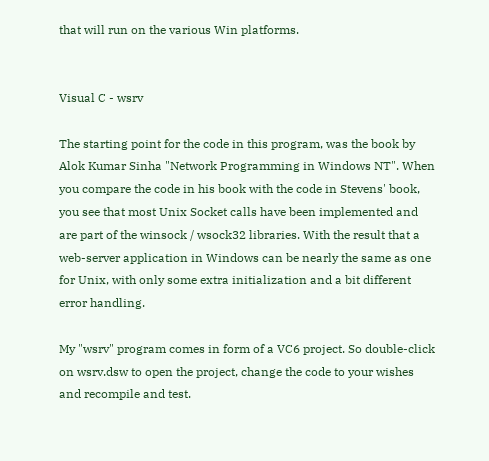that will run on the various Win platforms.


Visual C - wsrv

The starting point for the code in this program, was the book by Alok Kumar Sinha "Network Programming in Windows NT". When you compare the code in his book with the code in Stevens' book, you see that most Unix Socket calls have been implemented and are part of the winsock / wsock32 libraries. With the result that a web-server application in Windows can be nearly the same as one for Unix, with only some extra initialization and a bit different error handling.

My "wsrv" program comes in form of a VC6 project. So double-click on wsrv.dsw to open the project, change the code to your wishes and recompile and test.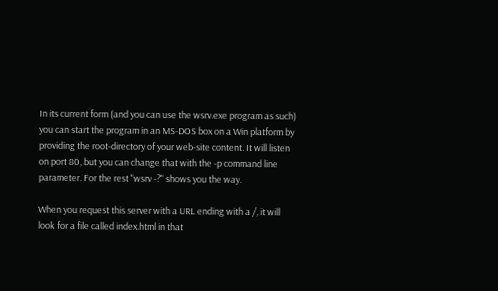In its current form (and you can use the wsrv.exe program as such) you can start the program in an MS-DOS box on a Win platform by providing the root-directory of your web-site content. It will listen on port 80, but you can change that with the -p command line parameter. For the rest "wsrv -?" shows you the way.

When you request this server with a URL ending with a /, it will look for a file called index.html in that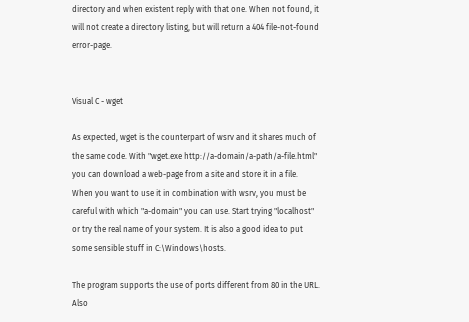directory and when existent reply with that one. When not found, it will not create a directory listing, but will return a 404 file-not-found error-page.


Visual C - wget

As expected, wget is the counterpart of wsrv and it shares much of the same code. With "wget.exe http://a-domain/a-path/a-file.html" you can download a web-page from a site and store it in a file. When you want to use it in combination with wsrv, you must be careful with which "a-domain" you can use. Start trying "localhost" or try the real name of your system. It is also a good idea to put some sensible stuff in C:\Windows\hosts.

The program supports the use of ports different from 80 in the URL. Also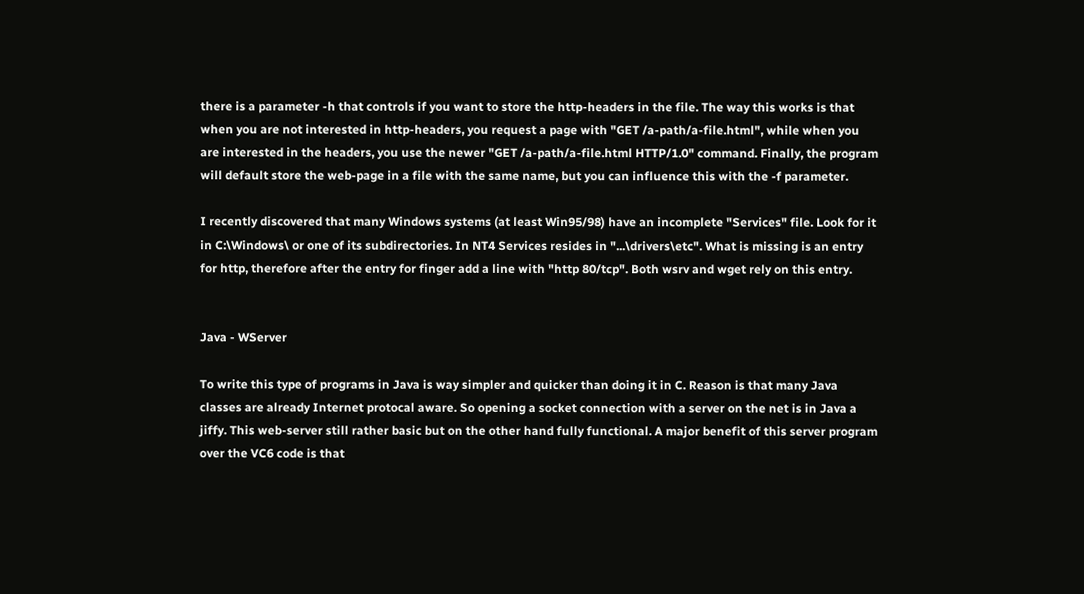there is a parameter -h that controls if you want to store the http-headers in the file. The way this works is that when you are not interested in http-headers, you request a page with "GET /a-path/a-file.html", while when you are interested in the headers, you use the newer "GET /a-path/a-file.html HTTP/1.0" command. Finally, the program will default store the web-page in a file with the same name, but you can influence this with the -f parameter.

I recently discovered that many Windows systems (at least Win95/98) have an incomplete "Services" file. Look for it in C:\Windows\ or one of its subdirectories. In NT4 Services resides in "...\drivers\etc". What is missing is an entry for http, therefore after the entry for finger add a line with "http 80/tcp". Both wsrv and wget rely on this entry.


Java - WServer

To write this type of programs in Java is way simpler and quicker than doing it in C. Reason is that many Java classes are already Internet protocal aware. So opening a socket connection with a server on the net is in Java a jiffy. This web-server still rather basic but on the other hand fully functional. A major benefit of this server program over the VC6 code is that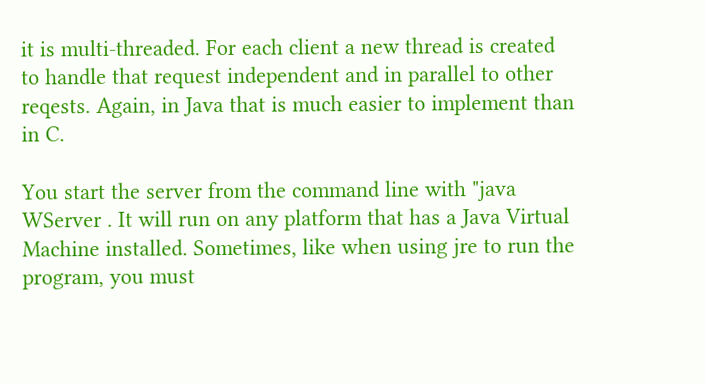it is multi-threaded. For each client a new thread is created to handle that request independent and in parallel to other reqests. Again, in Java that is much easier to implement than in C.

You start the server from the command line with "java WServer . It will run on any platform that has a Java Virtual Machine installed. Sometimes, like when using jre to run the program, you must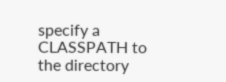specify a CLASSPATH to the directory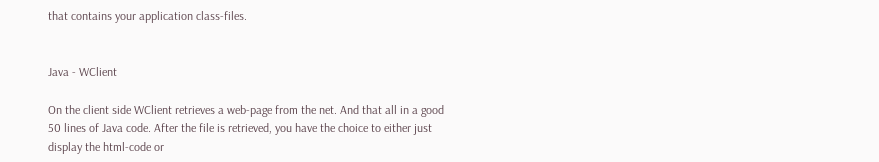that contains your application class-files.


Java - WClient

On the client side WClient retrieves a web-page from the net. And that all in a good 50 lines of Java code. After the file is retrieved, you have the choice to either just display the html-code or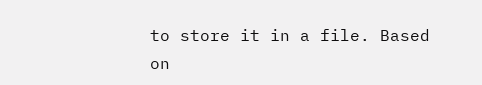to store it in a file. Based on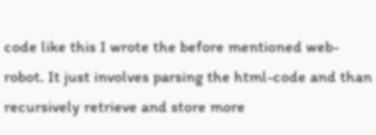code like this I wrote the before mentioned web-robot. It just involves parsing the html-code and than recursively retrieve and store more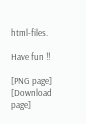html-files.

Have fun !!

[PNG page] [Download page]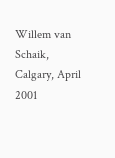Willem van Schaik, Calgary, April 2001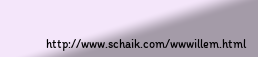http://www.schaik.com/wwwillem.html